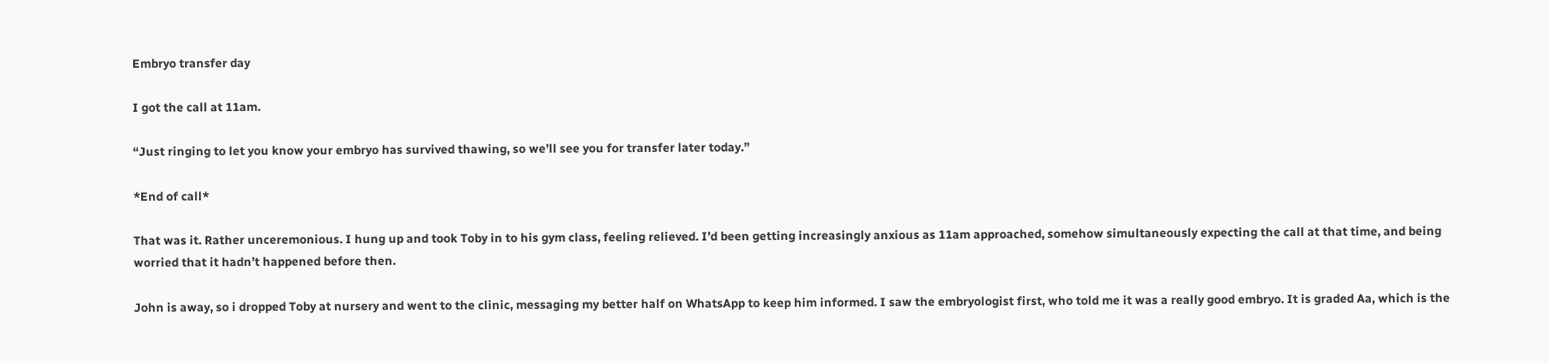Embryo transfer day

I got the call at 11am.

“Just ringing to let you know your embryo has survived thawing, so we’ll see you for transfer later today.”

*End of call*

That was it. Rather unceremonious. I hung up and took Toby in to his gym class, feeling relieved. I’d been getting increasingly anxious as 11am approached, somehow simultaneously expecting the call at that time, and being worried that it hadn’t happened before then.

John is away, so i dropped Toby at nursery and went to the clinic, messaging my better half on WhatsApp to keep him informed. I saw the embryologist first, who told me it was a really good embryo. It is graded Aa, which is the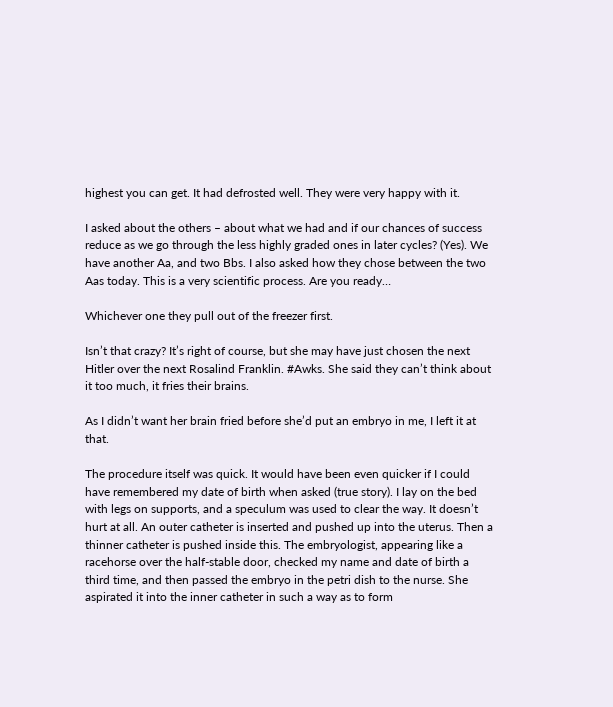highest you can get. It had defrosted well. They were very happy with it.

I asked about the others – about what we had and if our chances of success reduce as we go through the less highly graded ones in later cycles? (Yes). We have another Aa, and two Bbs. I also asked how they chose between the two Aas today. This is a very scientific process. Are you ready…

Whichever one they pull out of the freezer first.

Isn’t that crazy? It’s right of course, but she may have just chosen the next Hitler over the next Rosalind Franklin. #Awks. She said they can’t think about it too much, it fries their brains.

As I didn’t want her brain fried before she’d put an embryo in me, I left it at that.

The procedure itself was quick. It would have been even quicker if I could have remembered my date of birth when asked (true story). I lay on the bed with legs on supports, and a speculum was used to clear the way. It doesn’t hurt at all. An outer catheter is inserted and pushed up into the uterus. Then a thinner catheter is pushed inside this. The embryologist, appearing like a racehorse over the half-stable door, checked my name and date of birth a third time, and then passed the embryo in the petri dish to the nurse. She aspirated it into the inner catheter in such a way as to form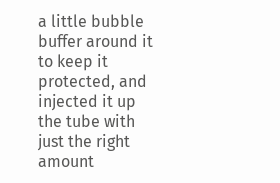a little bubble buffer around it to keep it protected, and injected it up the tube with just the right amount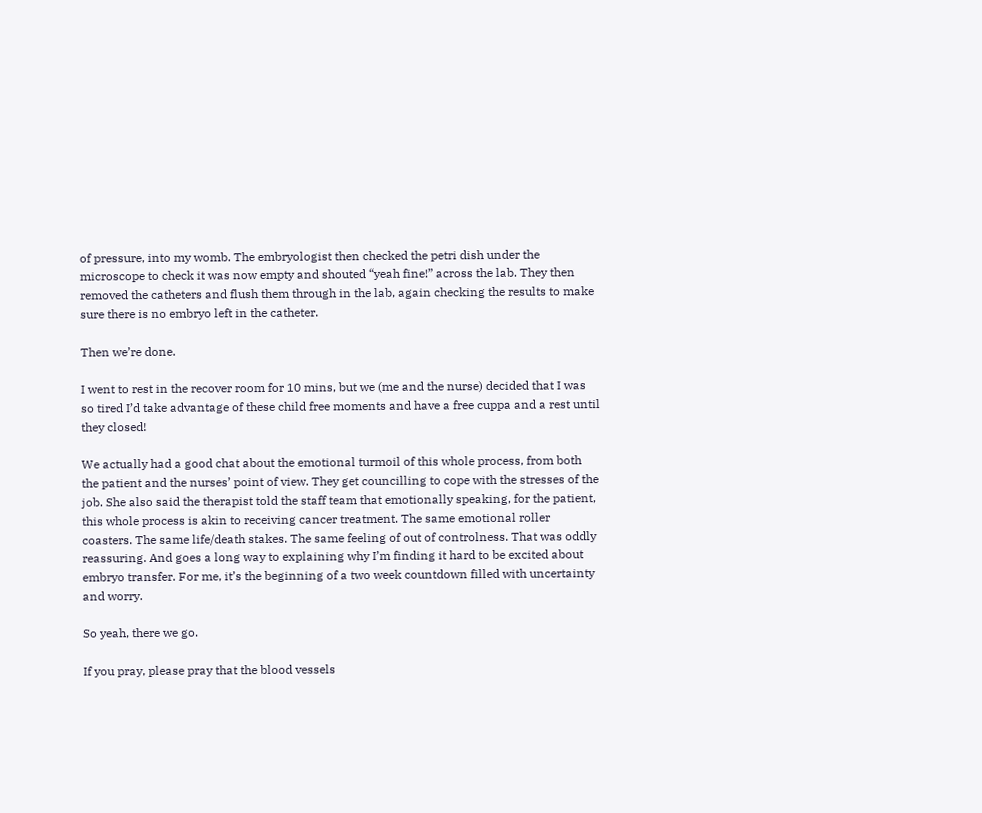of pressure, into my womb. The embryologist then checked the petri dish under the microscope to check it was now empty and shouted “yeah fine!” across the lab. They then removed the catheters and flush them through in the lab, again checking the results to make sure there is no embryo left in the catheter.

Then we’re done.

I went to rest in the recover room for 10 mins, but we (me and the nurse) decided that I was so tired I’d take advantage of these child free moments and have a free cuppa and a rest until they closed!

We actually had a good chat about the emotional turmoil of this whole process, from both the patient and the nurses’ point of view. They get councilling to cope with the stresses of the job. She also said the therapist told the staff team that emotionally speaking, for the patient, this whole process is akin to receiving cancer treatment. The same emotional roller coasters. The same life/death stakes. The same feeling of out of controlness. That was oddly reassuring. And goes a long way to explaining why I’m finding it hard to be excited about embryo transfer. For me, it’s the beginning of a two week countdown filled with uncertainty and worry.

So yeah, there we go.

If you pray, please pray that the blood vessels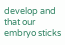develop and that our embryo sticks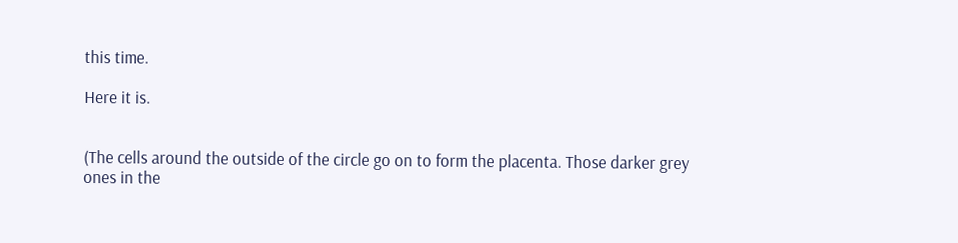this time.

Here it is.


(The cells around the outside of the circle go on to form the placenta. Those darker grey ones in the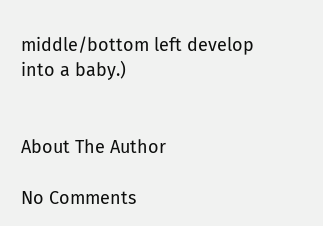middle/bottom left develop into a baby.)


About The Author

No Comments